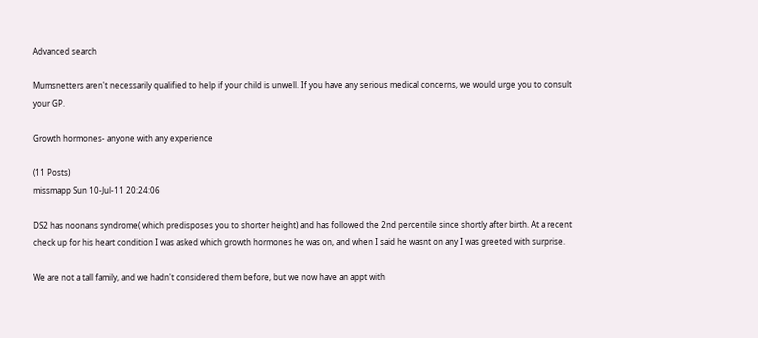Advanced search

Mumsnetters aren't necessarily qualified to help if your child is unwell. If you have any serious medical concerns, we would urge you to consult your GP.

Growth hormones- anyone with any experience

(11 Posts)
missmapp Sun 10-Jul-11 20:24:06

DS2 has noonans syndrome( which predisposes you to shorter height) and has followed the 2nd percentile since shortly after birth. At a recent check up for his heart condition I was asked which growth hormones he was on, and when I said he wasnt on any I was greeted with surprise.

We are not a tall family, and we hadn't considered them before, but we now have an appt with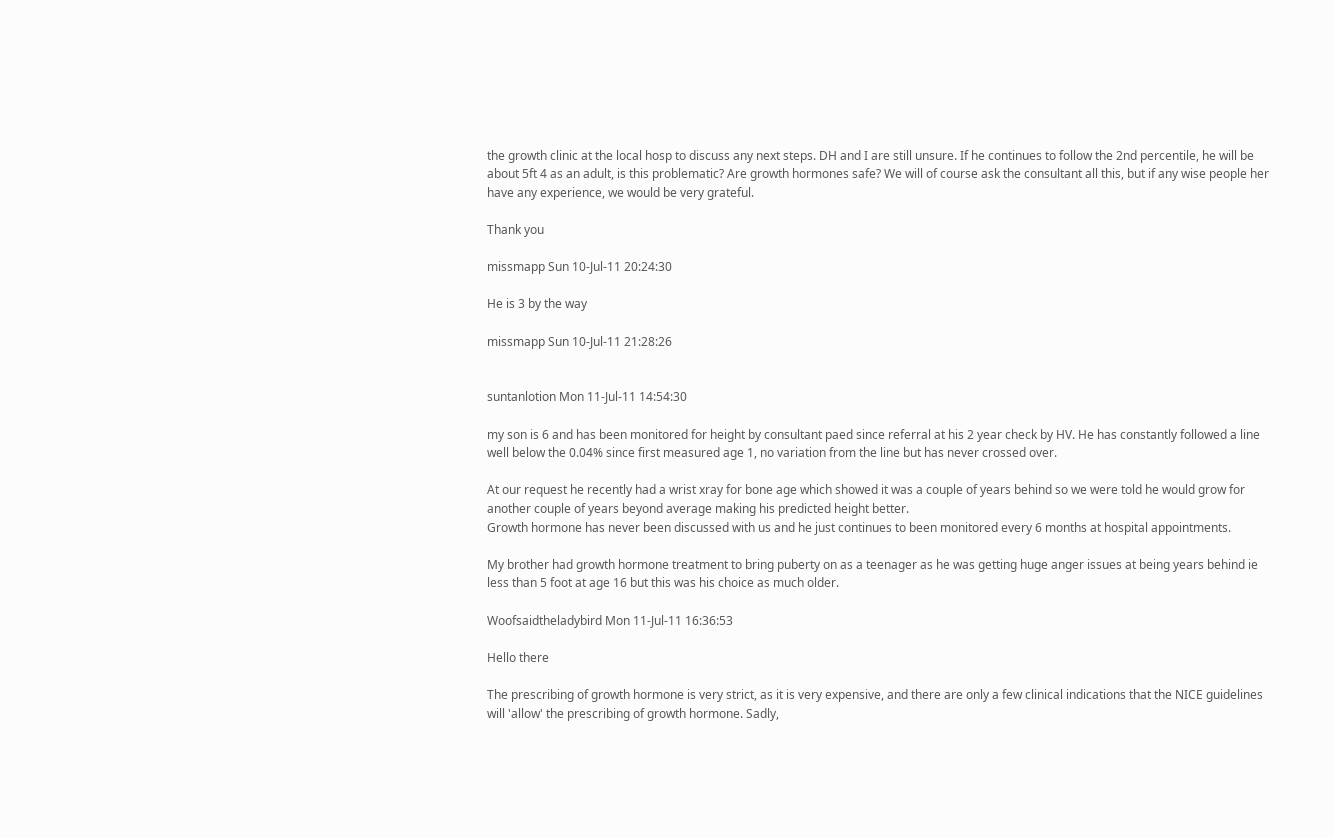the growth clinic at the local hosp to discuss any next steps. DH and I are still unsure. If he continues to follow the 2nd percentile, he will be about 5ft 4 as an adult, is this problematic? Are growth hormones safe? We will of course ask the consultant all this, but if any wise people her have any experience, we would be very grateful.

Thank you

missmapp Sun 10-Jul-11 20:24:30

He is 3 by the way

missmapp Sun 10-Jul-11 21:28:26


suntanlotion Mon 11-Jul-11 14:54:30

my son is 6 and has been monitored for height by consultant paed since referral at his 2 year check by HV. He has constantly followed a line well below the 0.04% since first measured age 1, no variation from the line but has never crossed over.

At our request he recently had a wrist xray for bone age which showed it was a couple of years behind so we were told he would grow for another couple of years beyond average making his predicted height better.
Growth hormone has never been discussed with us and he just continues to been monitored every 6 months at hospital appointments.

My brother had growth hormone treatment to bring puberty on as a teenager as he was getting huge anger issues at being years behind ie less than 5 foot at age 16 but this was his choice as much older.

Woofsaidtheladybird Mon 11-Jul-11 16:36:53

Hello there

The prescribing of growth hormone is very strict, as it is very expensive, and there are only a few clinical indications that the NICE guidelines will 'allow' the prescribing of growth hormone. Sadly,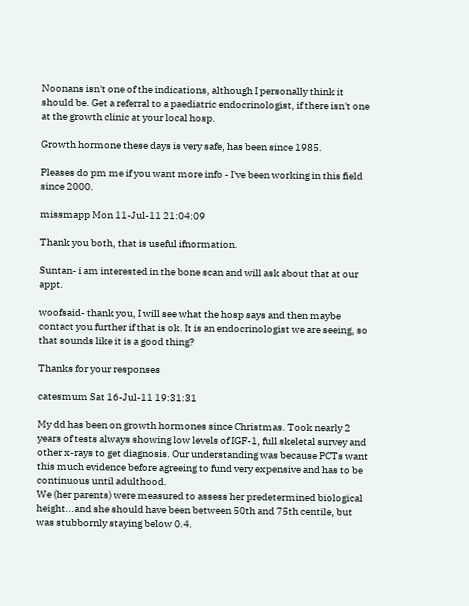Noonans isn't one of the indications, although I personally think it should be. Get a referral to a paediatric endocrinologist, if there isn't one at the growth clinic at your local hosp.

Growth hormone these days is very safe, has been since 1985.

Pleases do pm me if you want more info - I've been working in this field since 2000.

missmapp Mon 11-Jul-11 21:04:09

Thank you both, that is useful ifnormation.

Suntan- i am interested in the bone scan and will ask about that at our appt.

woofsaid- thank you, I will see what the hosp says and then maybe contact you further if that is ok. It is an endocrinologist we are seeing, so that sounds like it is a good thing?

Thanks for your responses

catesmum Sat 16-Jul-11 19:31:31

My dd has been on growth hormones since Christmas. Took nearly 2 years of tests always showing low levels of IGF-1, full skeletal survey and other x-rays to get diagnosis. Our understanding was because PCTs want this much evidence before agreeing to fund very expensive and has to be continuous until adulthood.
We (her parents) were measured to assess her predetermined biological height...and she should have been between 50th and 75th centile, but was stubbornly staying below 0.4.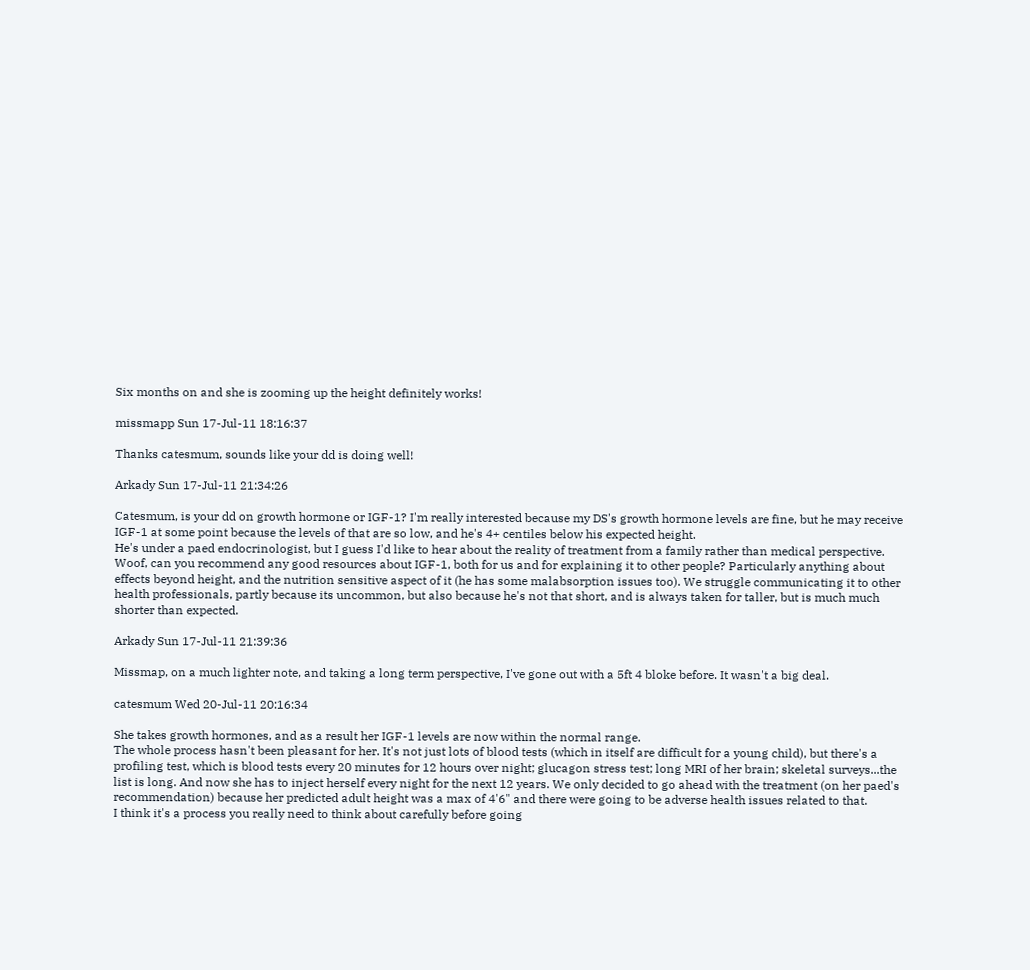Six months on and she is zooming up the height definitely works!

missmapp Sun 17-Jul-11 18:16:37

Thanks catesmum, sounds like your dd is doing well!

Arkady Sun 17-Jul-11 21:34:26

Catesmum, is your dd on growth hormone or IGF-1? I'm really interested because my DS's growth hormone levels are fine, but he may receive IGF-1 at some point because the levels of that are so low, and he's 4+ centiles below his expected height.
He's under a paed endocrinologist, but I guess I'd like to hear about the reality of treatment from a family rather than medical perspective.
Woof, can you recommend any good resources about IGF-1, both for us and for explaining it to other people? Particularly anything about effects beyond height, and the nutrition sensitive aspect of it (he has some malabsorption issues too). We struggle communicating it to other health professionals, partly because its uncommon, but also because he's not that short, and is always taken for taller, but is much much shorter than expected.

Arkady Sun 17-Jul-11 21:39:36

Missmap, on a much lighter note, and taking a long term perspective, I've gone out with a 5ft 4 bloke before. It wasn't a big deal.

catesmum Wed 20-Jul-11 20:16:34

She takes growth hormones, and as a result her IGF-1 levels are now within the normal range.
The whole process hasn't been pleasant for her. It's not just lots of blood tests (which in itself are difficult for a young child), but there's a profiling test, which is blood tests every 20 minutes for 12 hours over night; glucagon stress test; long MRI of her brain; skeletal surveys...the list is long. And now she has to inject herself every night for the next 12 years. We only decided to go ahead with the treatment (on her paed's recommendation) because her predicted adult height was a max of 4'6" and there were going to be adverse health issues related to that.
I think it's a process you really need to think about carefully before going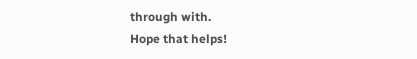through with.
Hope that helps!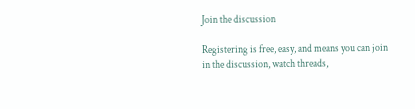Join the discussion

Registering is free, easy, and means you can join in the discussion, watch threads,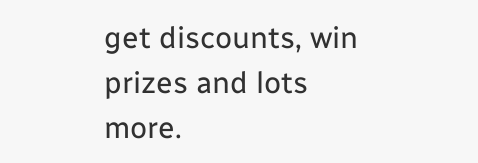get discounts, win prizes and lots more.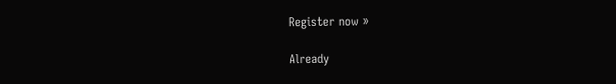Register now »

Already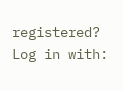registered? Log in with: